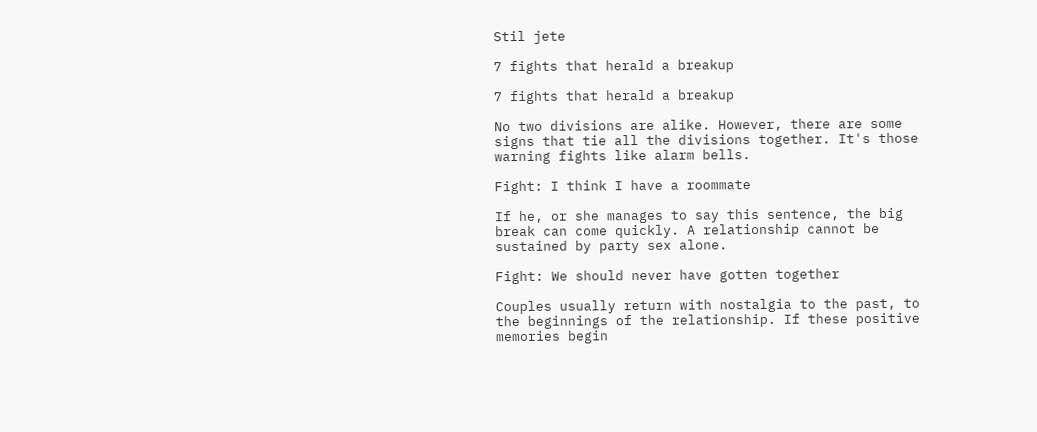Stil jete

7 fights that herald a breakup

7 fights that herald a breakup

No two divisions are alike. However, there are some signs that tie all the divisions together. It's those warning fights like alarm bells.

Fight: I think I have a roommate

If he, or she manages to say this sentence, the big break can come quickly. A relationship cannot be sustained by party sex alone.

Fight: We should never have gotten together

Couples usually return with nostalgia to the past, to the beginnings of the relationship. If these positive memories begin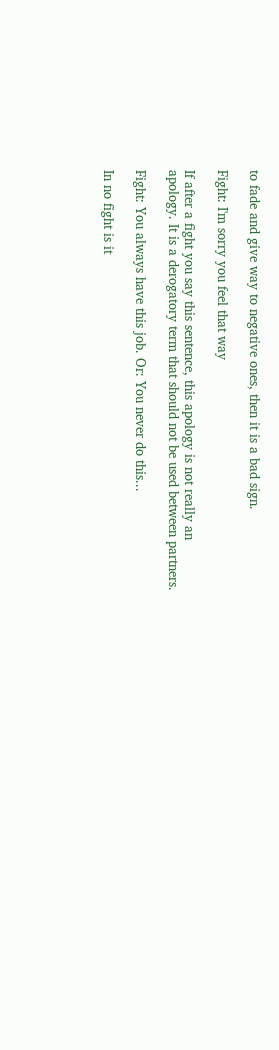to fade and give way to negative ones, then it is a bad sign.

Fight: I'm sorry you feel that way

If after a fight you say this sentence, this apology is not really an apology. It is a derogatory term that should not be used between partners.

Fight: You always have this job. Or: You never do this...

In no fight is it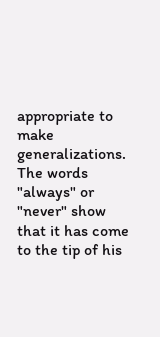appropriate to make generalizations. The words "always" or "never" show that it has come to the tip of his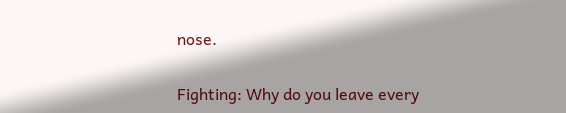nose.

Fighting: Why do you leave every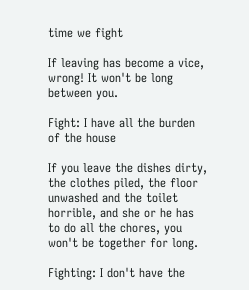time we fight

If leaving has become a vice, wrong! It won't be long between you.

Fight: I have all the burden of the house

If you leave the dishes dirty, the clothes piled, the floor unwashed and the toilet horrible, and she or he has to do all the chores, you won't be together for long.

Fighting: I don't have the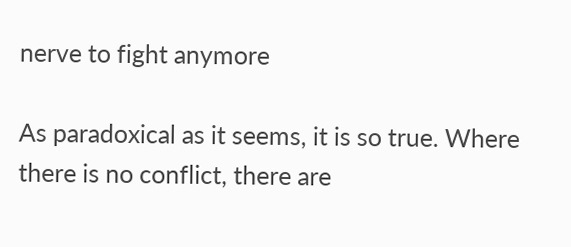nerve to fight anymore

As paradoxical as it seems, it is so true. Where there is no conflict, there are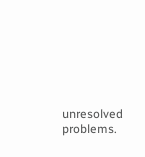unresolved problems.